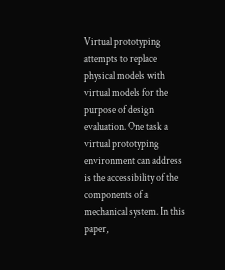Virtual prototyping attempts to replace physical models with virtual models for the purpose of design evaluation. One task a virtual prototyping environment can address is the accessibility of the components of a mechanical system. In this paper,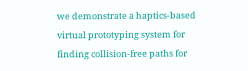we demonstrate a haptics-based virtual prototyping system for finding collision-free paths for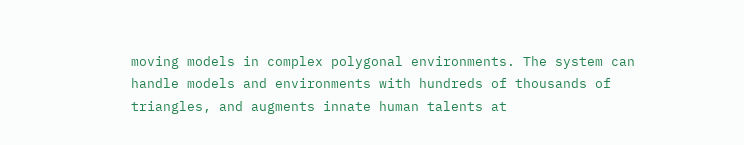moving models in complex polygonal environments. The system can handle models and environments with hundreds of thousands of triangles, and augments innate human talents at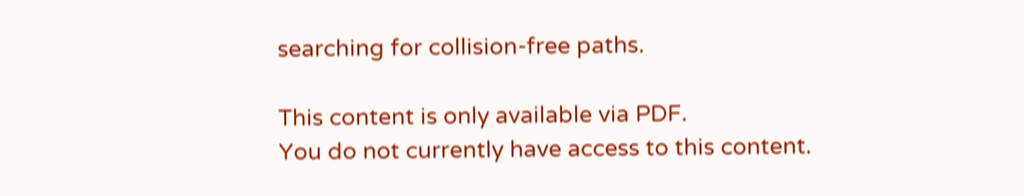searching for collision-free paths.

This content is only available via PDF.
You do not currently have access to this content.